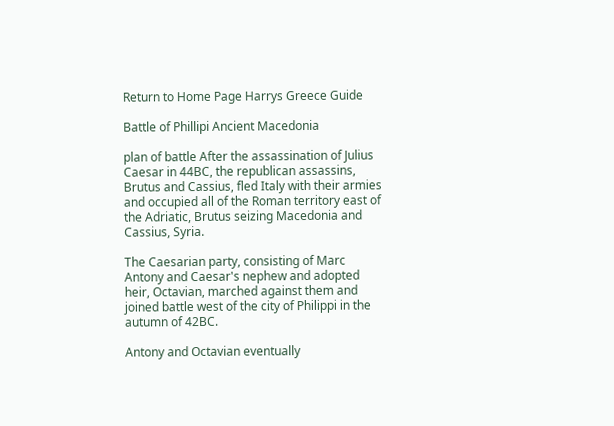Return to Home Page Harrys Greece Guide

Battle of Phillipi Ancient Macedonia

plan of battle After the assassination of Julius Caesar in 44BC, the republican assassins, Brutus and Cassius, fled Italy with their armies and occupied all of the Roman territory east of the Adriatic, Brutus seizing Macedonia and Cassius, Syria.

The Caesarian party, consisting of Marc Antony and Caesar's nephew and adopted heir, Octavian, marched against them and joined battle west of the city of Philippi in the autumn of 42BC.

Antony and Octavian eventually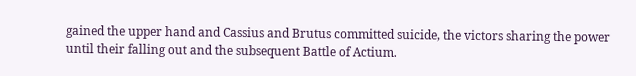gained the upper hand and Cassius and Brutus committed suicide, the victors sharing the power until their falling out and the subsequent Battle of Actium.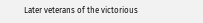Later veterans of the victorious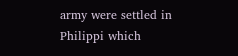army were settled in Philippi which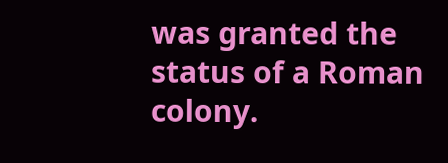was granted the status of a Roman colony.